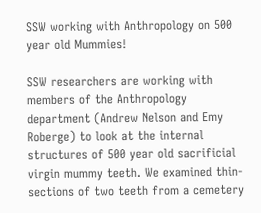SSW working with Anthropology on 500 year old Mummies!

SSW researchers are working with members of the Anthropology department (Andrew Nelson and Emy Roberge) to look at the internal structures of 500 year old sacrificial virgin mummy teeth. We examined thin-sections of two teeth from a cemetery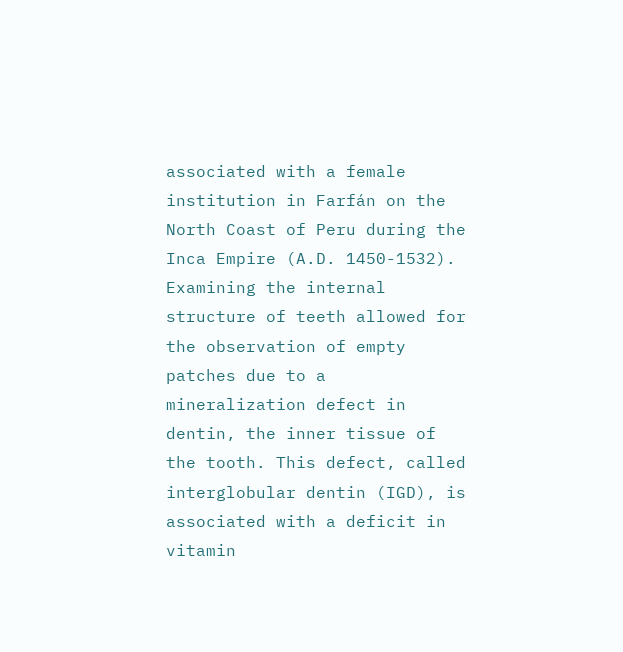associated with a female institution in Farfán on the North Coast of Peru during the Inca Empire (A.D. 1450-1532). Examining the internal structure of teeth allowed for the observation of empty patches due to a mineralization defect in dentin, the inner tissue of the tooth. This defect, called interglobular dentin (IGD), is associated with a deficit in vitamin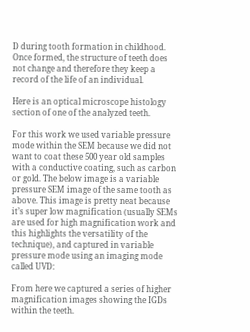D during tooth formation in childhood. Once formed, the structure of teeth does not change and therefore they keep a record of the life of an individual.

Here is an optical microscope histology section of one of the analyzed teeth.

For this work we used variable pressure mode within the SEM because we did not want to coat these 500 year old samples with a conductive coating, such as carbon or gold. The below image is a variable pressure SEM image of the same tooth as above. This image is pretty neat because it’s super low magnification (usually SEMs are used for high magnification work and this highlights the versatility of the technique), and captured in variable pressure mode using an imaging mode called UVD:

From here we captured a series of higher magnification images showing the IGDs within the teeth.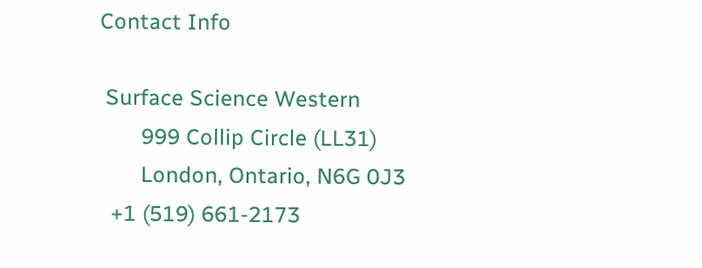Contact Info

 Surface Science Western
       999 Collip Circle (LL31)
       London, Ontario, N6G 0J3
  +1 (519) 661-2173